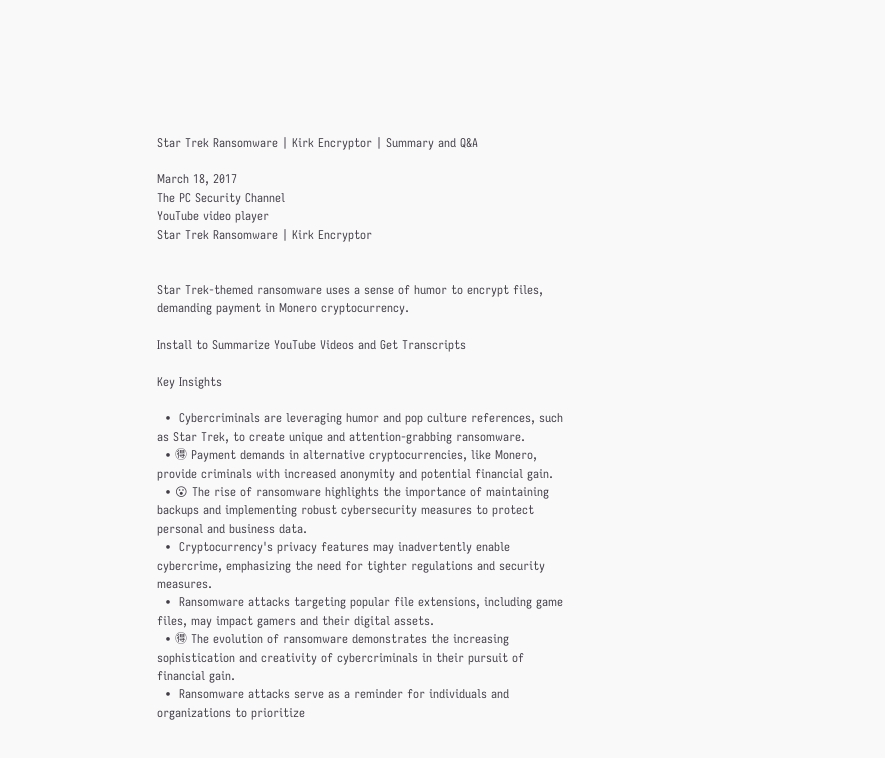Star Trek Ransomware | Kirk Encryptor | Summary and Q&A

March 18, 2017
The PC Security Channel
YouTube video player
Star Trek Ransomware | Kirk Encryptor


Star Trek-themed ransomware uses a sense of humor to encrypt files, demanding payment in Monero cryptocurrency.

Install to Summarize YouTube Videos and Get Transcripts

Key Insights

  •  Cybercriminals are leveraging humor and pop culture references, such as Star Trek, to create unique and attention-grabbing ransomware.
  • 🉐 Payment demands in alternative cryptocurrencies, like Monero, provide criminals with increased anonymity and potential financial gain.
  • 😮 The rise of ransomware highlights the importance of maintaining backups and implementing robust cybersecurity measures to protect personal and business data.
  •  Cryptocurrency's privacy features may inadvertently enable cybercrime, emphasizing the need for tighter regulations and security measures.
  •  Ransomware attacks targeting popular file extensions, including game files, may impact gamers and their digital assets.
  • 🉐 The evolution of ransomware demonstrates the increasing sophistication and creativity of cybercriminals in their pursuit of financial gain.
  •  Ransomware attacks serve as a reminder for individuals and organizations to prioritize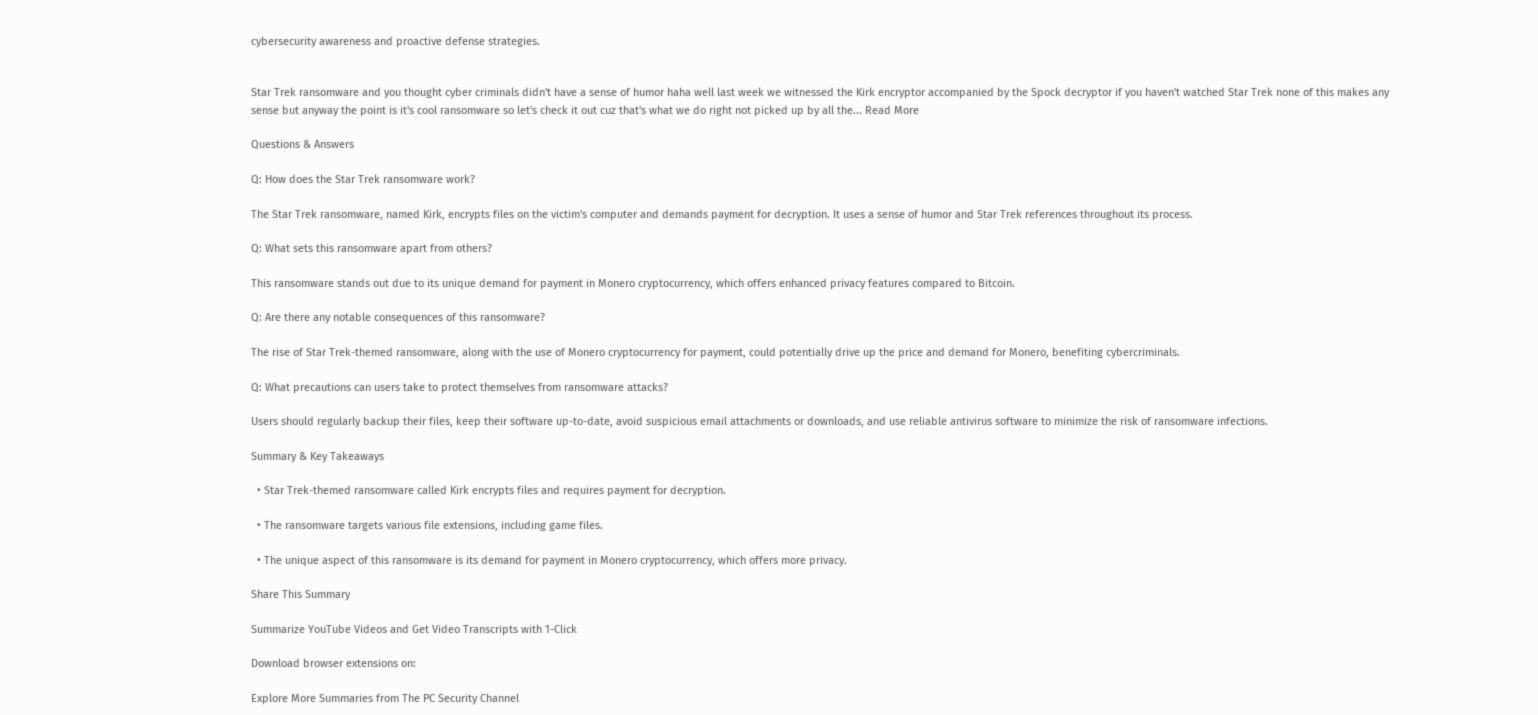cybersecurity awareness and proactive defense strategies.


Star Trek ransomware and you thought cyber criminals didn't have a sense of humor haha well last week we witnessed the Kirk encryptor accompanied by the Spock decryptor if you haven't watched Star Trek none of this makes any sense but anyway the point is it's cool ransomware so let's check it out cuz that's what we do right not picked up by all the... Read More

Questions & Answers

Q: How does the Star Trek ransomware work?

The Star Trek ransomware, named Kirk, encrypts files on the victim's computer and demands payment for decryption. It uses a sense of humor and Star Trek references throughout its process.

Q: What sets this ransomware apart from others?

This ransomware stands out due to its unique demand for payment in Monero cryptocurrency, which offers enhanced privacy features compared to Bitcoin.

Q: Are there any notable consequences of this ransomware?

The rise of Star Trek-themed ransomware, along with the use of Monero cryptocurrency for payment, could potentially drive up the price and demand for Monero, benefiting cybercriminals.

Q: What precautions can users take to protect themselves from ransomware attacks?

Users should regularly backup their files, keep their software up-to-date, avoid suspicious email attachments or downloads, and use reliable antivirus software to minimize the risk of ransomware infections.

Summary & Key Takeaways

  • Star Trek-themed ransomware called Kirk encrypts files and requires payment for decryption.

  • The ransomware targets various file extensions, including game files.

  • The unique aspect of this ransomware is its demand for payment in Monero cryptocurrency, which offers more privacy.

Share This Summary

Summarize YouTube Videos and Get Video Transcripts with 1-Click

Download browser extensions on:

Explore More Summaries from The PC Security Channel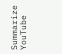Summarize YouTube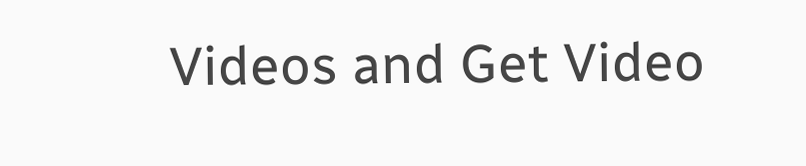Videos and Get Video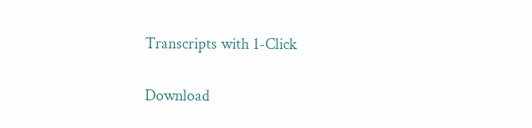Transcripts with 1-Click

Download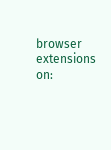browser extensions on: